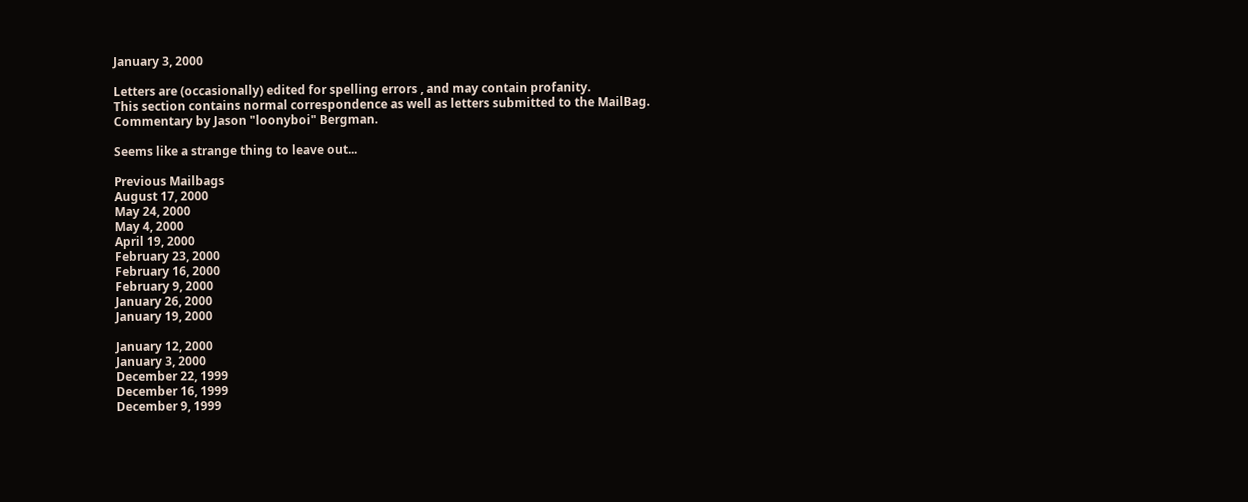January 3, 2000

Letters are (occasionally) edited for spelling errors , and may contain profanity.
This section contains normal correspondence as well as letters submitted to the MailBag.
Commentary by Jason "loonyboi" Bergman.

Seems like a strange thing to leave out...

Previous Mailbags
August 17, 2000
May 24, 2000
May 4, 2000
April 19, 2000
February 23, 2000
February 16, 2000
February 9, 2000
January 26, 2000
January 19, 2000

January 12, 2000
January 3, 2000
December 22, 1999
December 16, 1999
December 9, 1999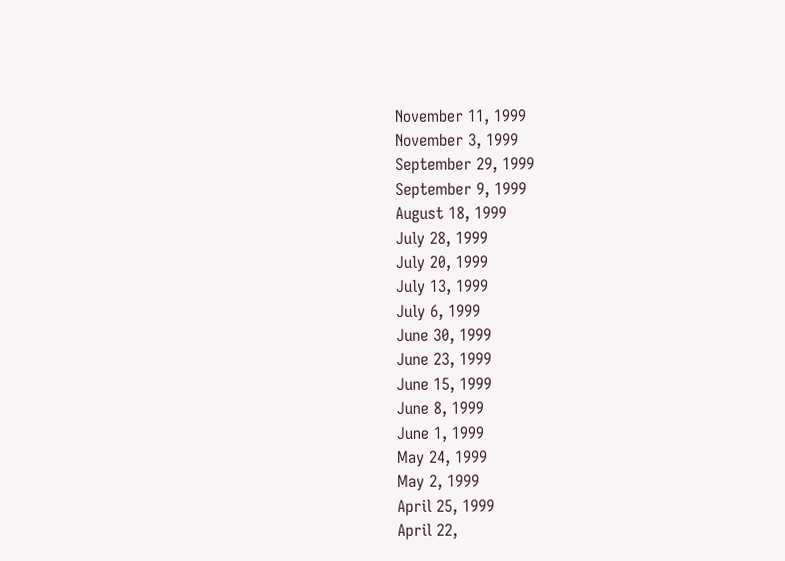November 11, 1999
November 3, 1999
September 29, 1999
September 9, 1999
August 18, 1999
July 28, 1999
July 20, 1999
July 13, 1999
July 6, 1999
June 30, 1999
June 23, 1999
June 15, 1999
June 8, 1999
June 1, 1999
May 24, 1999
May 2, 1999
April 25, 1999
April 22,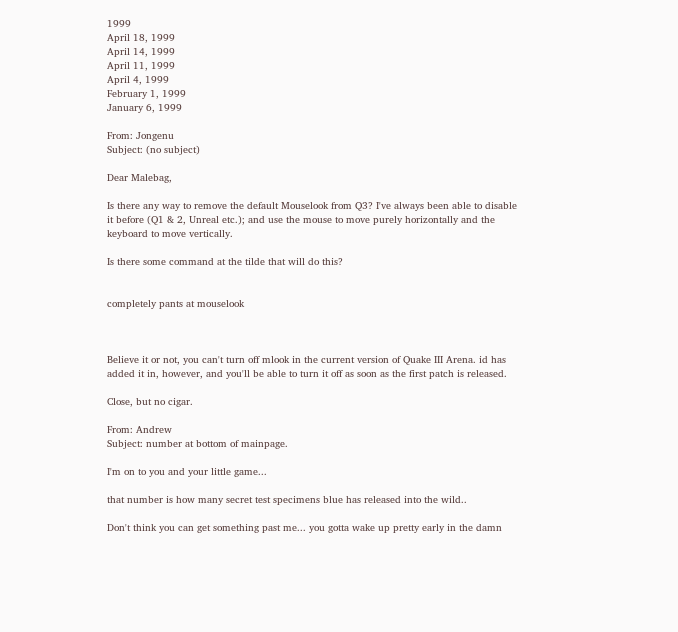1999
April 18, 1999
April 14, 1999
April 11, 1999
April 4, 1999
February 1, 1999
January 6, 1999

From: Jongenu
Subject: (no subject)

Dear Malebag,

Is there any way to remove the default Mouselook from Q3? I've always been able to disable it before (Q1 & 2, Unreal etc.); and use the mouse to move purely horizontally and the keyboard to move vertically.

Is there some command at the tilde that will do this?


completely pants at mouselook



Believe it or not, you can't turn off mlook in the current version of Quake III Arena. id has added it in, however, and you'll be able to turn it off as soon as the first patch is released.

Close, but no cigar.

From: Andrew
Subject: number at bottom of mainpage.

I'm on to you and your little game...

that number is how many secret test specimens blue has released into the wild..

Don't think you can get something past me... you gotta wake up pretty early in the damn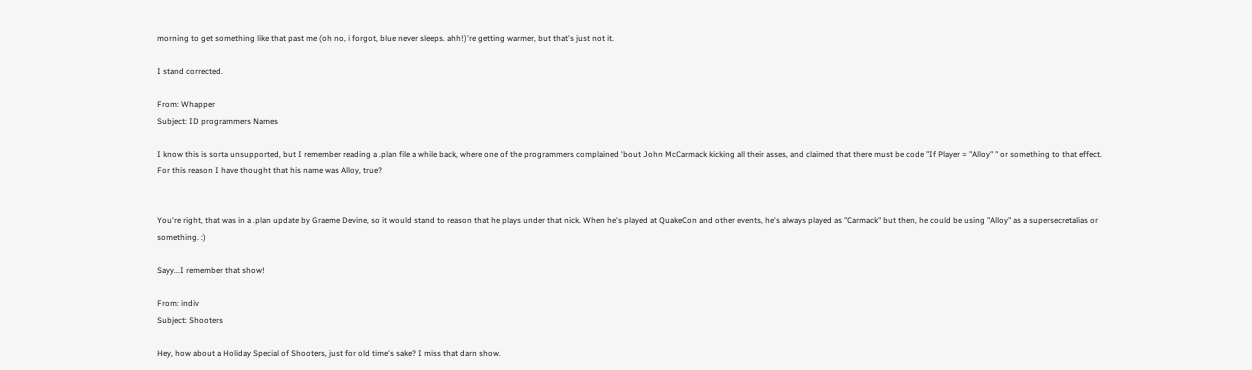morning to get something like that past me (oh no, i forgot, blue never sleeps. ahh!)'re getting warmer, but that's just not it.

I stand corrected.

From: Whapper
Subject: ID programmers Names

I know this is sorta unsupported, but I remember reading a .plan file a while back, where one of the programmers complained 'bout John McCarmack kicking all their asses, and claimed that there must be code "If Player = "Alloy" " or something to that effect. For this reason I have thought that his name was Alloy, true?


You're right, that was in a .plan update by Graeme Devine, so it would stand to reason that he plays under that nick. When he's played at QuakeCon and other events, he's always played as "Carmack" but then, he could be using "Alloy" as a supersecretalias or something. :)

Sayy...I remember that show!

From: indiv
Subject: Shooters

Hey, how about a Holiday Special of Shooters, just for old time's sake? I miss that darn show.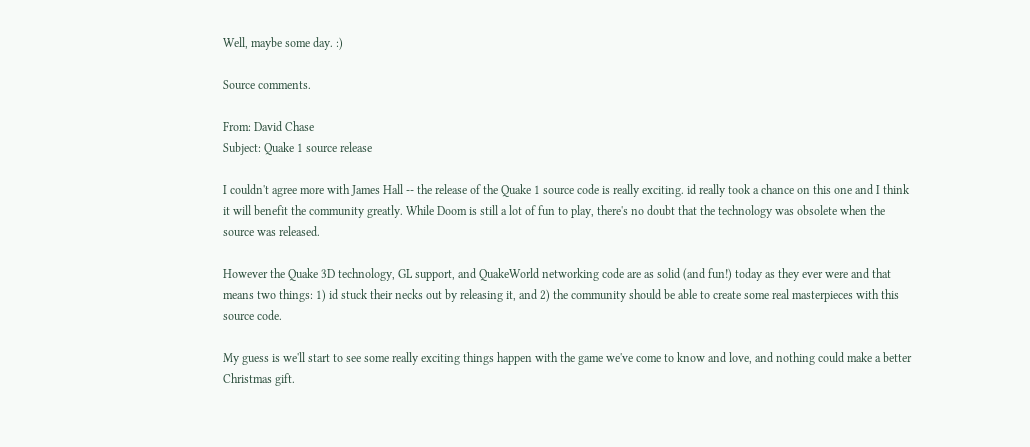Well, maybe some day. :)

Source comments.

From: David Chase
Subject: Quake 1 source release

I couldn't agree more with James Hall -- the release of the Quake 1 source code is really exciting. id really took a chance on this one and I think it will benefit the community greatly. While Doom is still a lot of fun to play, there's no doubt that the technology was obsolete when the source was released.

However the Quake 3D technology, GL support, and QuakeWorld networking code are as solid (and fun!) today as they ever were and that means two things: 1) id stuck their necks out by releasing it, and 2) the community should be able to create some real masterpieces with this source code.

My guess is we'll start to see some really exciting things happen with the game we've come to know and love, and nothing could make a better Christmas gift.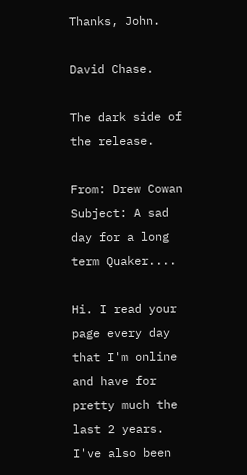Thanks, John.

David Chase.

The dark side of the release.

From: Drew Cowan
Subject: A sad day for a long term Quaker....

Hi. I read your page every day that I'm online and have for pretty much the last 2 years. I've also been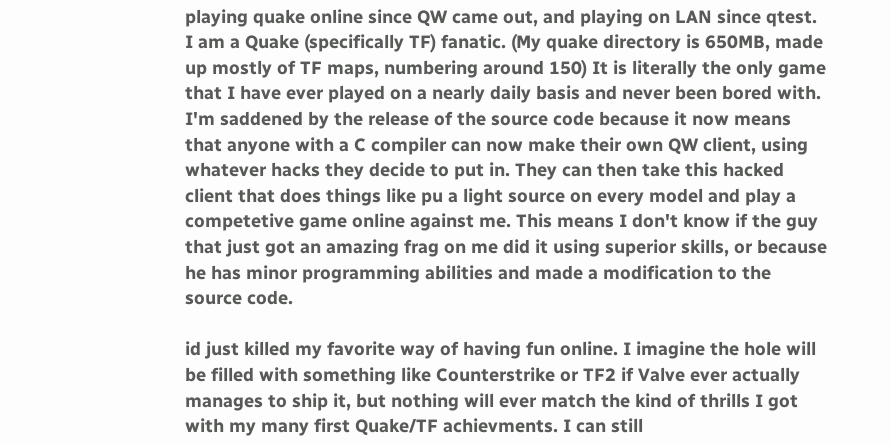playing quake online since QW came out, and playing on LAN since qtest. I am a Quake (specifically TF) fanatic. (My quake directory is 650MB, made up mostly of TF maps, numbering around 150) It is literally the only game that I have ever played on a nearly daily basis and never been bored with. I'm saddened by the release of the source code because it now means that anyone with a C compiler can now make their own QW client, using whatever hacks they decide to put in. They can then take this hacked client that does things like pu a light source on every model and play a competetive game online against me. This means I don't know if the guy that just got an amazing frag on me did it using superior skills, or because he has minor programming abilities and made a modification to the source code.

id just killed my favorite way of having fun online. I imagine the hole will be filled with something like Counterstrike or TF2 if Valve ever actually manages to ship it, but nothing will ever match the kind of thrills I got with my many first Quake/TF achievments. I can still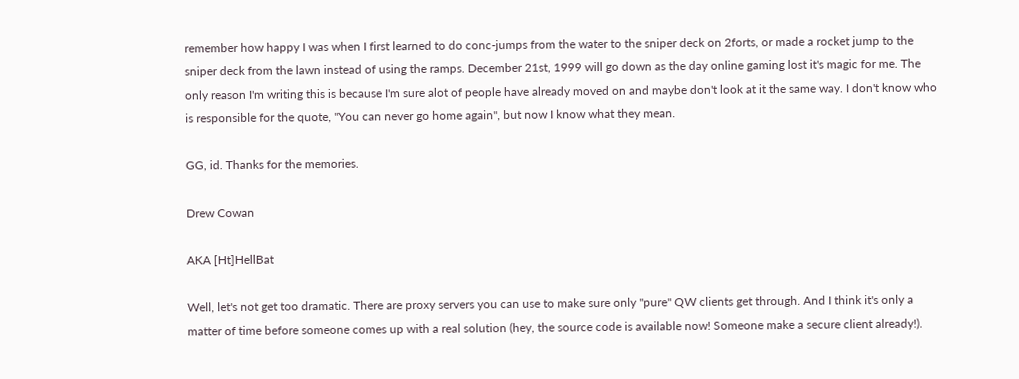remember how happy I was when I first learned to do conc-jumps from the water to the sniper deck on 2forts, or made a rocket jump to the sniper deck from the lawn instead of using the ramps. December 21st, 1999 will go down as the day online gaming lost it's magic for me. The only reason I'm writing this is because I'm sure alot of people have already moved on and maybe don't look at it the same way. I don't know who is responsible for the quote, "You can never go home again", but now I know what they mean.

GG, id. Thanks for the memories.

Drew Cowan

AKA [Ht]HellBat

Well, let's not get too dramatic. There are proxy servers you can use to make sure only "pure" QW clients get through. And I think it's only a matter of time before someone comes up with a real solution (hey, the source code is available now! Someone make a secure client already!).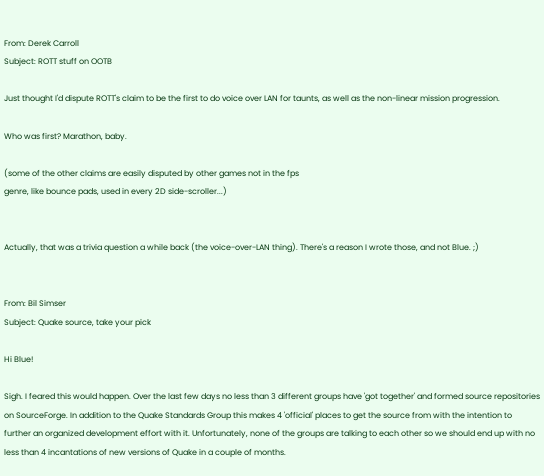From: Derek Carroll
Subject: ROTT stuff on OOTB

Just thought I'd dispute ROTT's claim to be the first to do voice over LAN for taunts, as well as the non-linear mission progression.

Who was first? Marathon, baby.

(some of the other claims are easily disputed by other games not in the fps
genre, like bounce pads, used in every 2D side-scroller...)


Actually, that was a trivia question a while back (the voice-over-LAN thing). There's a reason I wrote those, and not Blue. ;)


From: Bil Simser
Subject: Quake source, take your pick

Hi Blue!

Sigh. I feared this would happen. Over the last few days no less than 3 different groups have 'got together' and formed source repositories on SourceForge. In addition to the Quake Standards Group this makes 4 'official' places to get the source from with the intention to further an organized development effort with it. Unfortunately, none of the groups are talking to each other so we should end up with no less than 4 incantations of new versions of Quake in a couple of months.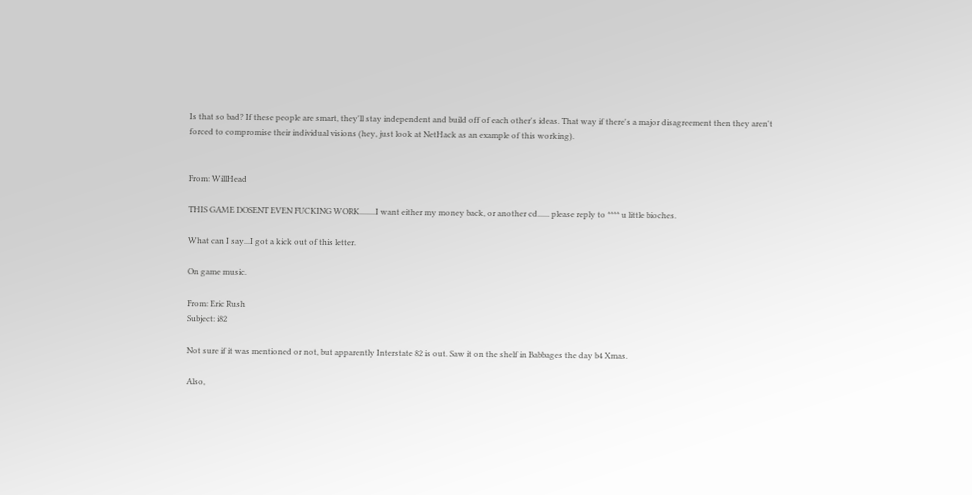Is that so bad? If these people are smart, they'll stay independent and build off of each other's ideas. That way if there's a major disagreement then they aren't forced to compromise their individual visions (hey, just look at NetHack as an example of this working).


From: WillHead

THIS GAME DOSENT EVEN FUCKING WORK........I want either my money back, or another cd...... please reply to **** u little bioches.

What can I say...I got a kick out of this letter.

On game music.

From: Eric Rush
Subject: i82

Not sure if it was mentioned or not, but apparently Interstate 82 is out. Saw it on the shelf in Babbages the day b4 Xmas.

Also,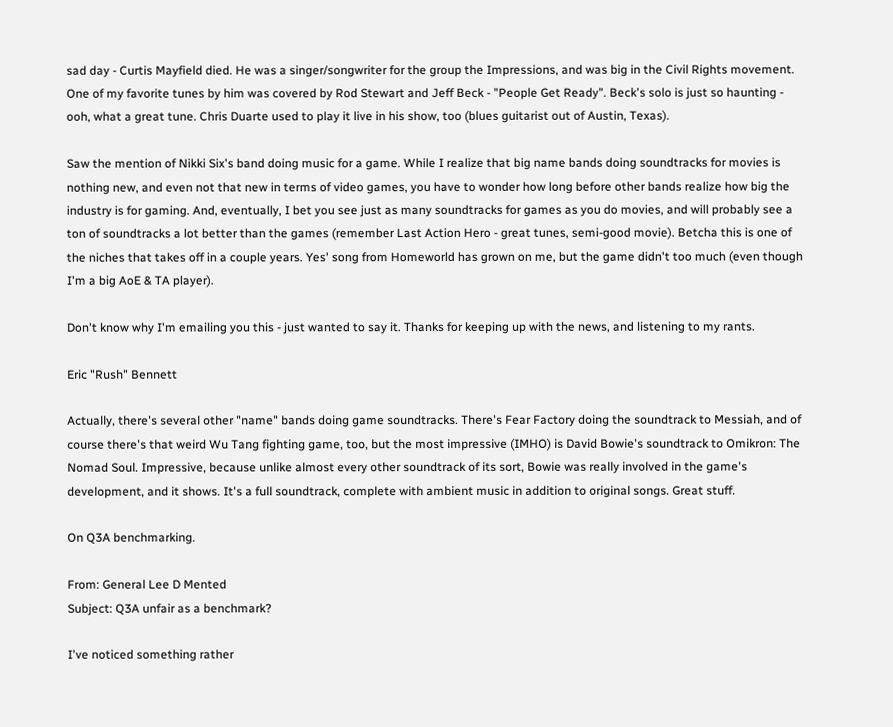sad day - Curtis Mayfield died. He was a singer/songwriter for the group the Impressions, and was big in the Civil Rights movement. One of my favorite tunes by him was covered by Rod Stewart and Jeff Beck - "People Get Ready". Beck's solo is just so haunting - ooh, what a great tune. Chris Duarte used to play it live in his show, too (blues guitarist out of Austin, Texas).

Saw the mention of Nikki Six's band doing music for a game. While I realize that big name bands doing soundtracks for movies is nothing new, and even not that new in terms of video games, you have to wonder how long before other bands realize how big the industry is for gaming. And, eventually, I bet you see just as many soundtracks for games as you do movies, and will probably see a ton of soundtracks a lot better than the games (remember Last Action Hero - great tunes, semi-good movie). Betcha this is one of the niches that takes off in a couple years. Yes' song from Homeworld has grown on me, but the game didn't too much (even though I'm a big AoE & TA player).

Don't know why I'm emailing you this - just wanted to say it. Thanks for keeping up with the news, and listening to my rants.

Eric "Rush" Bennett

Actually, there's several other "name" bands doing game soundtracks. There's Fear Factory doing the soundtrack to Messiah, and of course there's that weird Wu Tang fighting game, too, but the most impressive (IMHO) is David Bowie's soundtrack to Omikron: The Nomad Soul. Impressive, because unlike almost every other soundtrack of its sort, Bowie was really involved in the game's development, and it shows. It's a full soundtrack, complete with ambient music in addition to original songs. Great stuff.

On Q3A benchmarking.

From: General Lee D Mented
Subject: Q3A unfair as a benchmark?

I've noticed something rather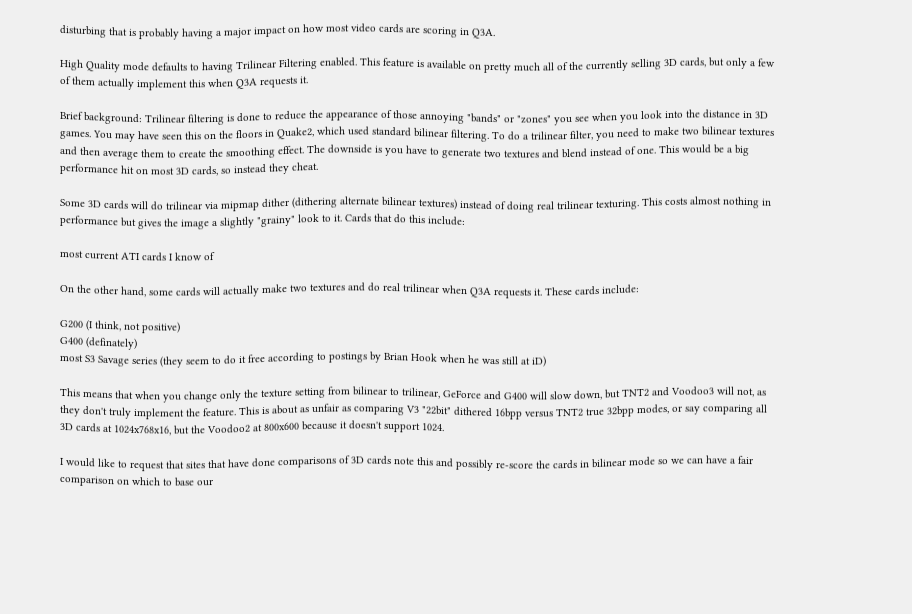disturbing that is probably having a major impact on how most video cards are scoring in Q3A.

High Quality mode defaults to having Trilinear Filtering enabled. This feature is available on pretty much all of the currently selling 3D cards, but only a few of them actually implement this when Q3A requests it.

Brief background: Trilinear filtering is done to reduce the appearance of those annoying "bands" or "zones" you see when you look into the distance in 3D games. You may have seen this on the floors in Quake2, which used standard bilinear filtering. To do a trilinear filter, you need to make two bilinear textures and then average them to create the smoothing effect. The downside is you have to generate two textures and blend instead of one. This would be a big performance hit on most 3D cards, so instead they cheat.

Some 3D cards will do trilinear via mipmap dither (dithering alternate bilinear textures) instead of doing real trilinear texturing. This costs almost nothing in performance but gives the image a slightly "grainy" look to it. Cards that do this include:

most current ATI cards I know of

On the other hand, some cards will actually make two textures and do real trilinear when Q3A requests it. These cards include:

G200 (I think, not positive)
G400 (definately)
most S3 Savage series (they seem to do it free according to postings by Brian Hook when he was still at iD)

This means that when you change only the texture setting from bilinear to trilinear, GeForce and G400 will slow down, but TNT2 and Voodoo3 will not, as they don't truly implement the feature. This is about as unfair as comparing V3 "22bit" dithered 16bpp versus TNT2 true 32bpp modes, or say comparing all 3D cards at 1024x768x16, but the Voodoo2 at 800x600 because it doesn't support 1024.

I would like to request that sites that have done comparisons of 3D cards note this and possibly re-score the cards in bilinear mode so we can have a fair comparison on which to base our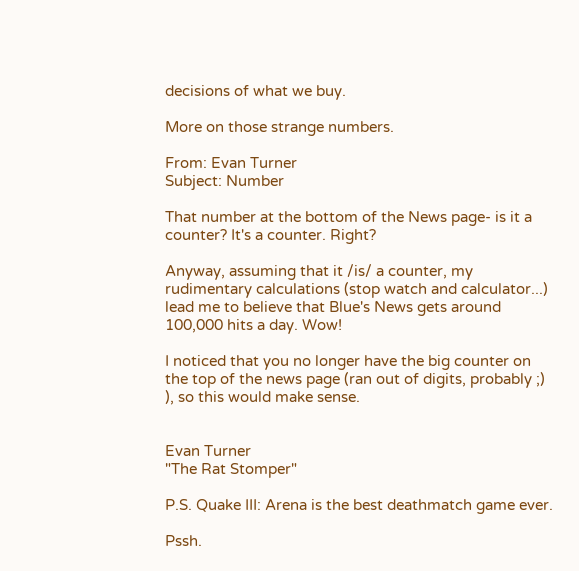decisions of what we buy.

More on those strange numbers.

From: Evan Turner
Subject: Number

That number at the bottom of the News page- is it a counter? It's a counter. Right?

Anyway, assuming that it /is/ a counter, my rudimentary calculations (stop watch and calculator...) lead me to believe that Blue's News gets around 100,000 hits a day. Wow!

I noticed that you no longer have the big counter on the top of the news page (ran out of digits, probably ;) ), so this would make sense.


Evan Turner
"The Rat Stomper"

P.S. Quake III: Arena is the best deathmatch game ever.

Pssh.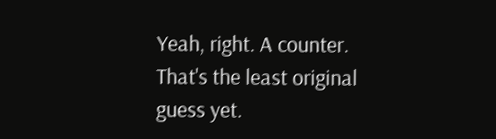Yeah, right. A counter. That's the least original guess yet.